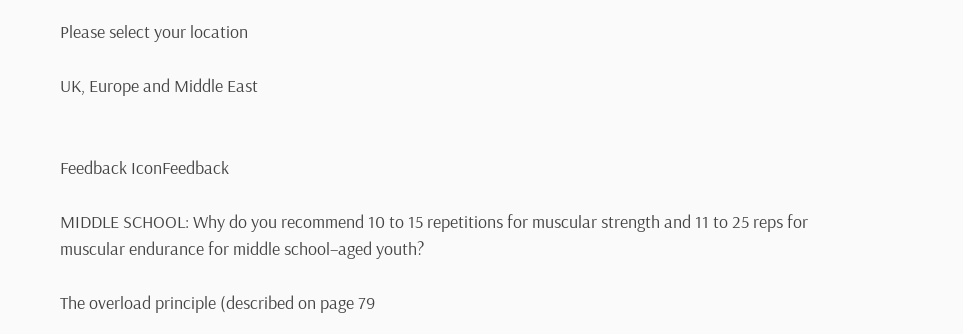Please select your location

UK, Europe and Middle East


Feedback IconFeedback

MIDDLE SCHOOL: Why do you recommend 10 to 15 repetitions for muscular strength and 11 to 25 reps for muscular endurance for middle school–aged youth?

The overload principle (described on page 79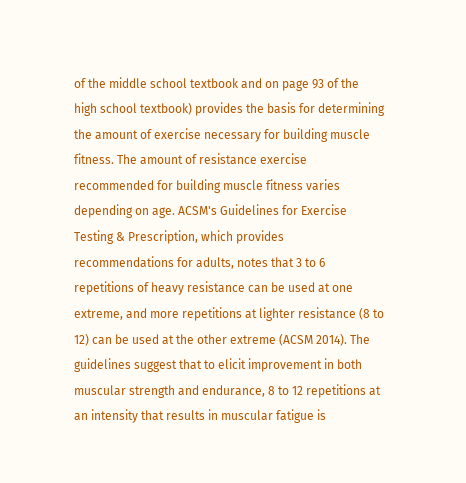of the middle school textbook and on page 93 of the high school textbook) provides the basis for determining the amount of exercise necessary for building muscle fitness. The amount of resistance exercise recommended for building muscle fitness varies depending on age. ACSM's Guidelines for Exercise Testing & Prescription, which provides recommendations for adults, notes that 3 to 6 repetitions of heavy resistance can be used at one extreme, and more repetitions at lighter resistance (8 to 12) can be used at the other extreme (ACSM 2014). The guidelines suggest that to elicit improvement in both muscular strength and endurance, 8 to 12 repetitions at an intensity that results in muscular fatigue is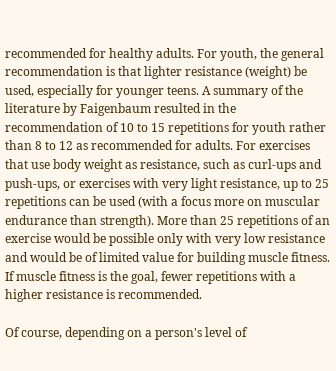recommended for healthy adults. For youth, the general recommendation is that lighter resistance (weight) be used, especially for younger teens. A summary of the literature by Faigenbaum resulted in the recommendation of 10 to 15 repetitions for youth rather than 8 to 12 as recommended for adults. For exercises that use body weight as resistance, such as curl-ups and push-ups, or exercises with very light resistance, up to 25 repetitions can be used (with a focus more on muscular endurance than strength). More than 25 repetitions of an exercise would be possible only with very low resistance and would be of limited value for building muscle fitness. If muscle fitness is the goal, fewer repetitions with a higher resistance is recommended.

Of course, depending on a person's level of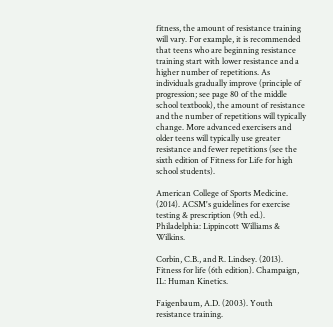fitness, the amount of resistance training will vary. For example, it is recommended that teens who are beginning resistance training start with lower resistance and a higher number of repetitions. As individuals gradually improve (principle of progression; see page 80 of the middle school textbook), the amount of resistance and the number of repetitions will typically change. More advanced exercisers and older teens will typically use greater resistance and fewer repetitions (see the sixth edition of Fitness for Life for high school students).

American College of Sports Medicine. (2014). ACSM's guidelines for exercise testing & prescription (9th ed.). Philadelphia: Lippincott Williams & Wilkins.

Corbin, C.B., and R. Lindsey. (2013). Fitness for life (6th edition). Champaign, IL: Human Kinetics.

Faigenbaum, A.D. (2003). Youth resistance training.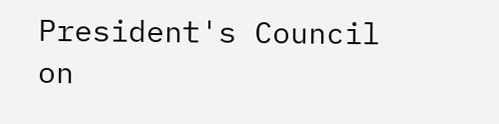President's Council on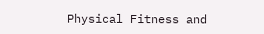Physical Fitness and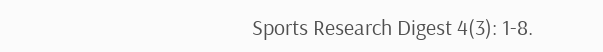Sports Research Digest 4(3): 1-8.